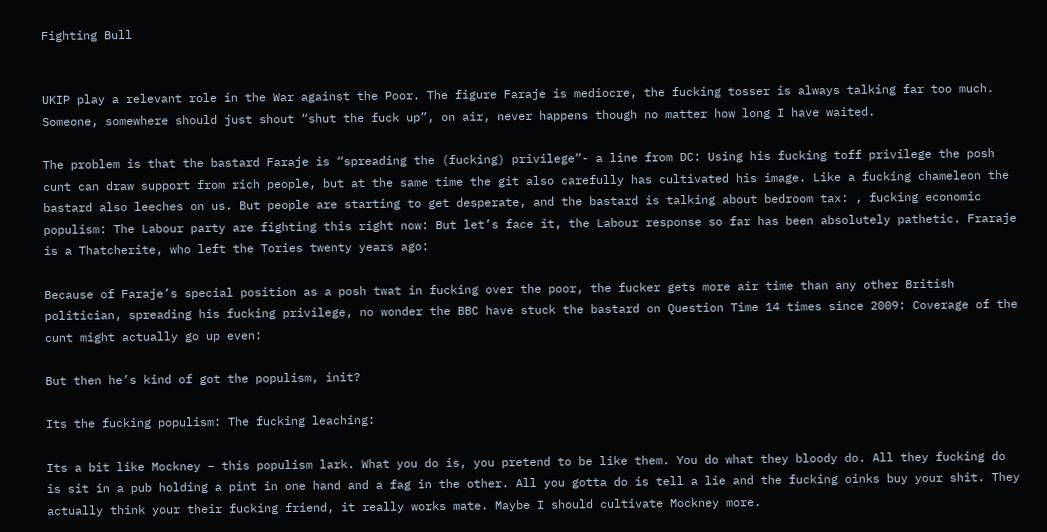Fighting Bull


UKIP play a relevant role in the War against the Poor. The figure Faraje is mediocre, the fucking tosser is always talking far too much. Someone, somewhere should just shout “shut the fuck up”, on air, never happens though no matter how long I have waited.

The problem is that the bastard Faraje is “spreading the (fucking) privilege”- a line from DC: Using his fucking toff privilege the posh cunt can draw support from rich people, but at the same time the git also carefully has cultivated his image. Like a fucking chameleon the bastard also leeches on us. But people are starting to get desperate, and the bastard is talking about bedroom tax: , fucking economic populism: The Labour party are fighting this right now: But let’s face it, the Labour response so far has been absolutely pathetic. Fraraje is a Thatcherite, who left the Tories twenty years ago:

Because of Faraje’s special position as a posh twat in fucking over the poor, the fucker gets more air time than any other British politician, spreading his fucking privilege, no wonder the BBC have stuck the bastard on Question Time 14 times since 2009: Coverage of the cunt might actually go up even:

But then he’s kind of got the populism, init?

Its the fucking populism: The fucking leaching:

Its a bit like Mockney – this populism lark. What you do is, you pretend to be like them. You do what they bloody do. All they fucking do is sit in a pub holding a pint in one hand and a fag in the other. All you gotta do is tell a lie and the fucking oinks buy your shit. They actually think your their fucking friend, it really works mate. Maybe I should cultivate Mockney more.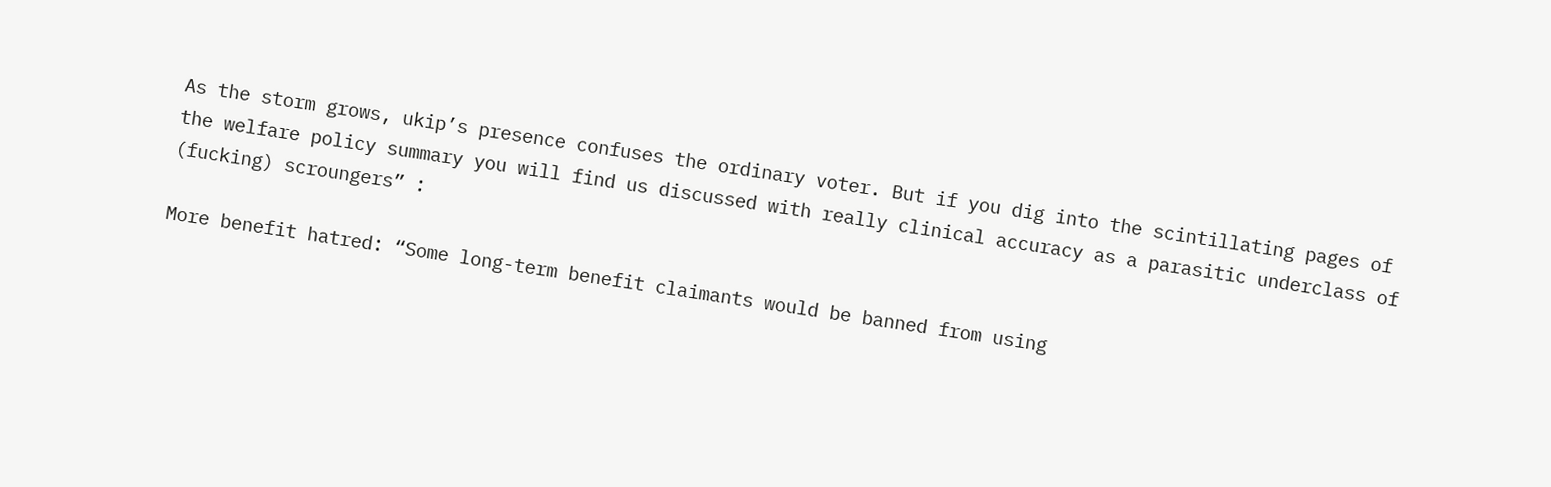As the storm grows, ukip’s presence confuses the ordinary voter. But if you dig into the scintillating pages of the welfare policy summary you will find us discussed with really clinical accuracy as a parasitic underclass of (fucking) scroungers” :

More benefit hatred: “Some long-term benefit claimants would be banned from using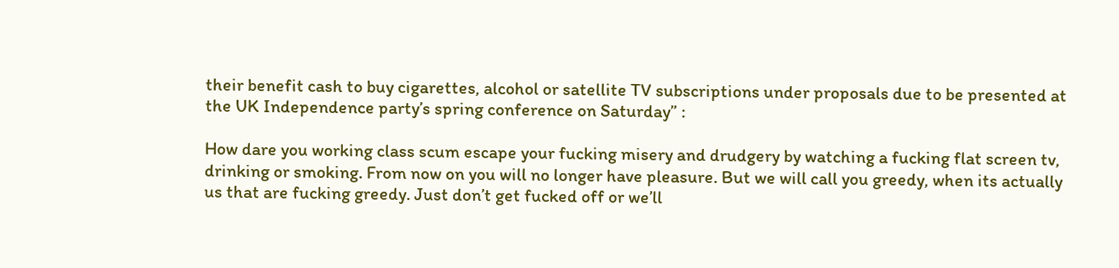their benefit cash to buy cigarettes, alcohol or satellite TV subscriptions under proposals due to be presented at the UK Independence party’s spring conference on Saturday” :

How dare you working class scum escape your fucking misery and drudgery by watching a fucking flat screen tv, drinking or smoking. From now on you will no longer have pleasure. But we will call you greedy, when its actually us that are fucking greedy. Just don’t get fucked off or we’ll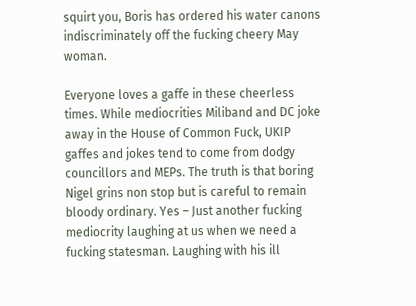squirt you, Boris has ordered his water canons indiscriminately off the fucking cheery May woman.

Everyone loves a gaffe in these cheerless times. While mediocrities Miliband and DC joke away in the House of Common Fuck, UKIP gaffes and jokes tend to come from dodgy councillors and MEPs. The truth is that boring Nigel grins non stop but is careful to remain bloody ordinary. Yes – Just another fucking mediocrity laughing at us when we need a fucking statesman. Laughing with his ill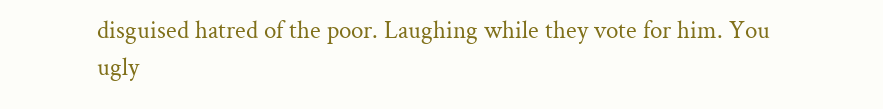disguised hatred of the poor. Laughing while they vote for him. You ugly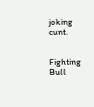joking cunt.


Fighting Bull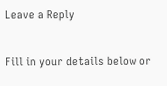Leave a Reply

Fill in your details below or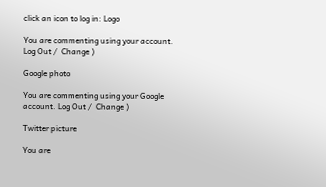click an icon to log in: Logo

You are commenting using your account. Log Out /  Change )

Google photo

You are commenting using your Google account. Log Out /  Change )

Twitter picture

You are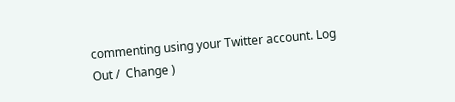commenting using your Twitter account. Log Out /  Change )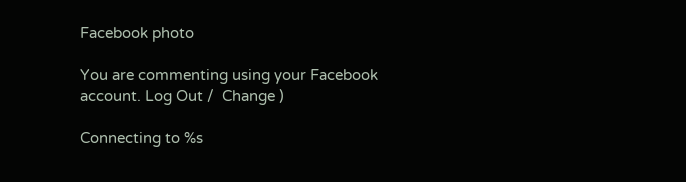Facebook photo

You are commenting using your Facebook account. Log Out /  Change )

Connecting to %s